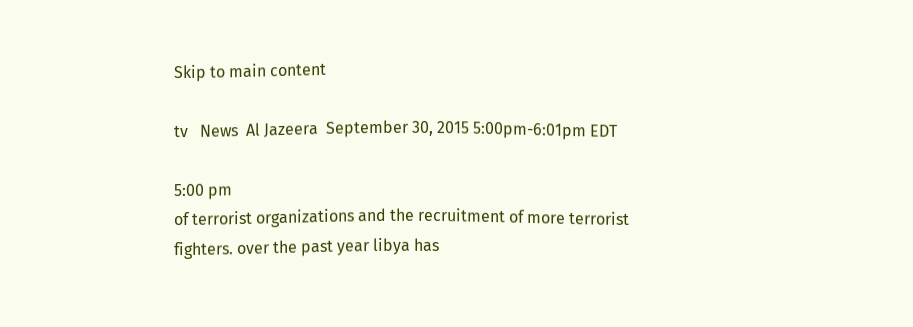Skip to main content

tv   News  Al Jazeera  September 30, 2015 5:00pm-6:01pm EDT

5:00 pm
of terrorist organizations and the recruitment of more terrorist fighters. over the past year libya has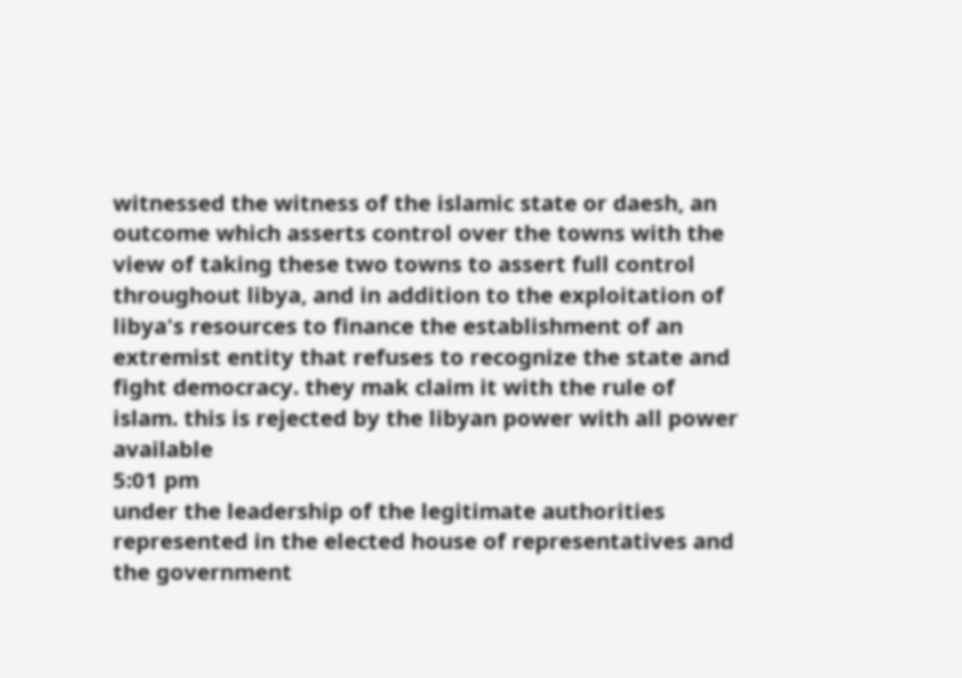witnessed the witness of the islamic state or daesh, an outcome which asserts control over the towns with the view of taking these two towns to assert full control throughout libya, and in addition to the exploitation of libya's resources to finance the establishment of an extremist entity that refuses to recognize the state and fight democracy. they mak claim it with the rule of islam. this is rejected by the libyan power with all power available
5:01 pm
under the leadership of the legitimate authorities represented in the elected house of representatives and the government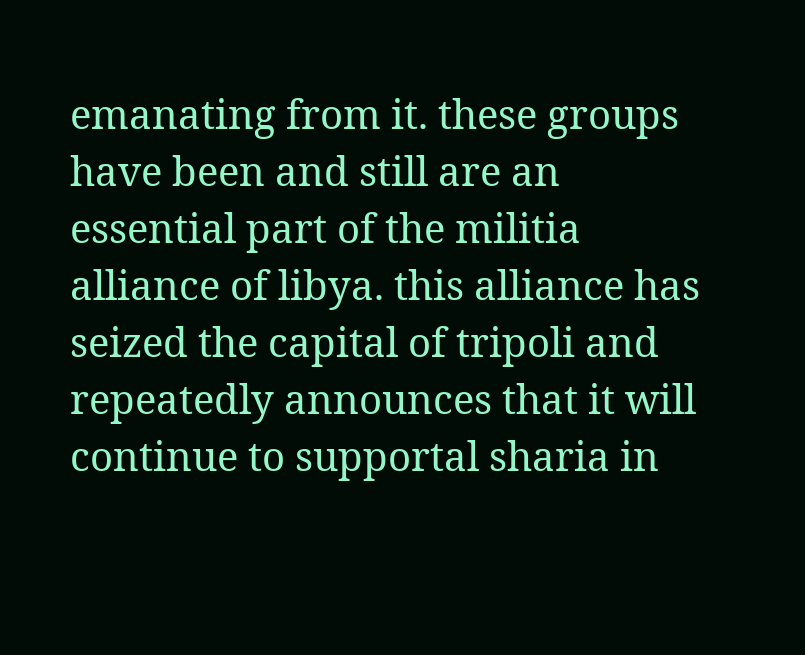emanating from it. these groups have been and still are an essential part of the militia alliance of libya. this alliance has seized the capital of tripoli and repeatedly announces that it will continue to supportal sharia in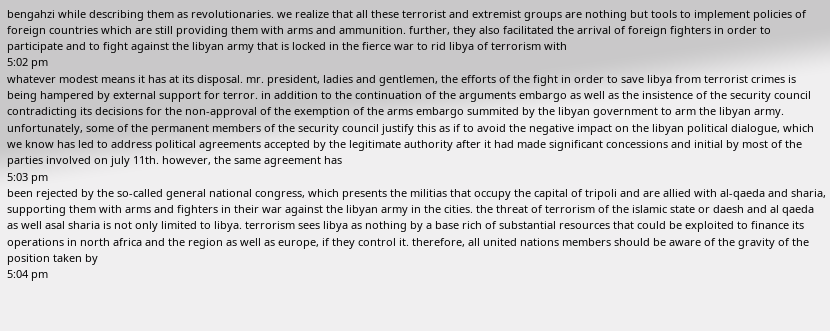bengahzi while describing them as revolutionaries. we realize that all these terrorist and extremist groups are nothing but tools to implement policies of foreign countries which are still providing them with arms and ammunition. further, they also facilitated the arrival of foreign fighters in order to participate and to fight against the libyan army that is locked in the fierce war to rid libya of terrorism with
5:02 pm
whatever modest means it has at its disposal. mr. president, ladies and gentlemen, the efforts of the fight in order to save libya from terrorist crimes is being hampered by external support for terror. in addition to the continuation of the arguments embargo as well as the insistence of the security council contradicting its decisions for the non-approval of the exemption of the arms embargo summited by the libyan government to arm the libyan army. unfortunately, some of the permanent members of the security council justify this as if to avoid the negative impact on the libyan political dialogue, which we know has led to address political agreements accepted by the legitimate authority after it had made significant concessions and initial by most of the parties involved on july 11th. however, the same agreement has
5:03 pm
been rejected by the so-called general national congress, which presents the militias that occupy the capital of tripoli and are allied with al-qaeda and sharia, supporting them with arms and fighters in their war against the libyan army in the cities. the threat of terrorism of the islamic state or daesh and al qaeda as well asal sharia is not only limited to libya. terrorism sees libya as nothing by a base rich of substantial resources that could be exploited to finance its operations in north africa and the region as well as europe, if they control it. therefore, all united nations members should be aware of the gravity of the position taken by
5:04 pm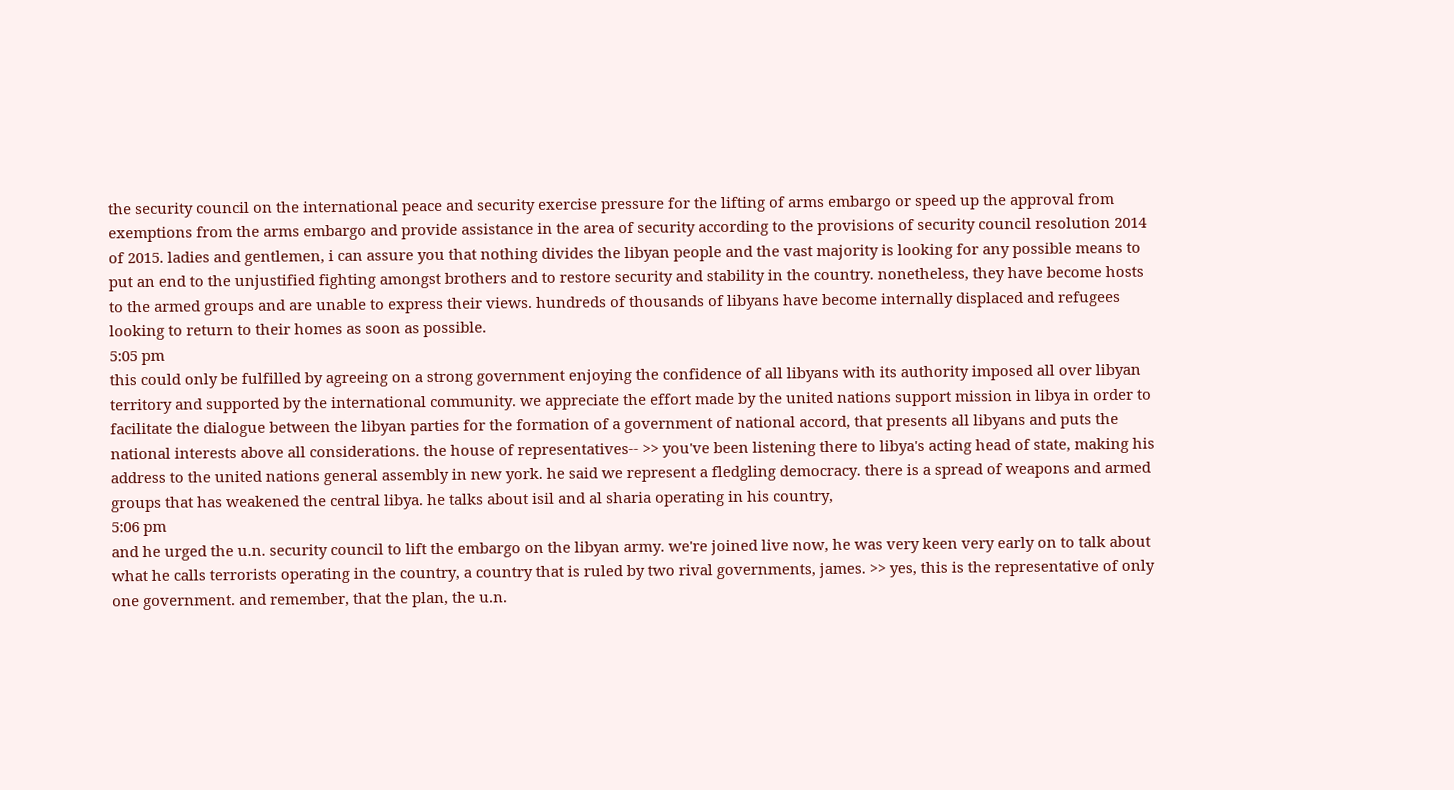the security council on the international peace and security exercise pressure for the lifting of arms embargo or speed up the approval from exemptions from the arms embargo and provide assistance in the area of security according to the provisions of security council resolution 2014 of 2015. ladies and gentlemen, i can assure you that nothing divides the libyan people and the vast majority is looking for any possible means to put an end to the unjustified fighting amongst brothers and to restore security and stability in the country. nonetheless, they have become hosts to the armed groups and are unable to express their views. hundreds of thousands of libyans have become internally displaced and refugees looking to return to their homes as soon as possible.
5:05 pm
this could only be fulfilled by agreeing on a strong government enjoying the confidence of all libyans with its authority imposed all over libyan territory and supported by the international community. we appreciate the effort made by the united nations support mission in libya in order to facilitate the dialogue between the libyan parties for the formation of a government of national accord, that presents all libyans and puts the national interests above all considerations. the house of representatives-- >> you've been listening there to libya's acting head of state, making his address to the united nations general assembly in new york. he said we represent a fledgling democracy. there is a spread of weapons and armed groups that has weakened the central libya. he talks about isil and al sharia operating in his country,
5:06 pm
and he urged the u.n. security council to lift the embargo on the libyan army. we're joined live now, he was very keen very early on to talk about what he calls terrorists operating in the country, a country that is ruled by two rival governments, james. >> yes, this is the representative of only one government. and remember, that the plan, the u.n.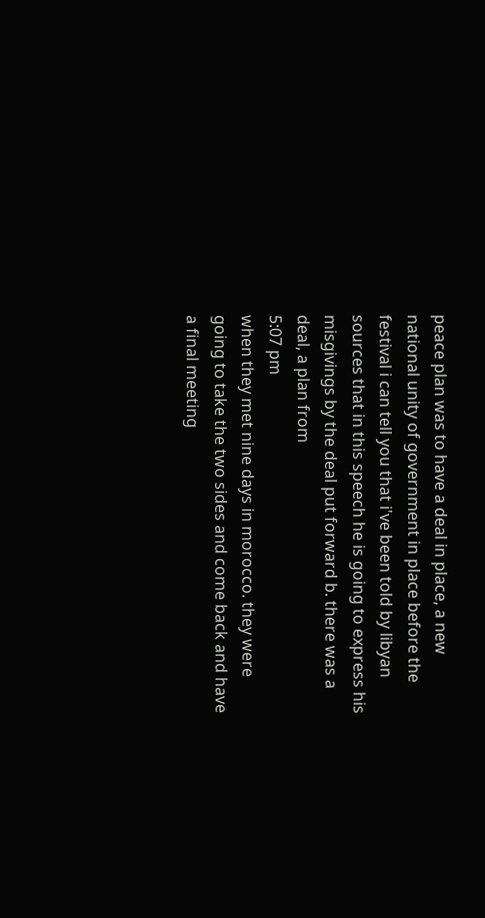peace plan was to have a deal in place, a new national unity of government in place before the festival i can tell you that i've been told by libyan sources that in this speech he is going to express his misgivings by the deal put forward b. there was a deal, a plan from
5:07 pm
when they met nine days in morocco. they were going to take the two sides and come back and have a final meeting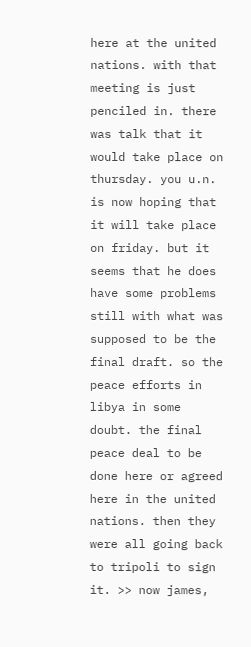here at the united nations. with that meeting is just penciled in. there was talk that it would take place on thursday. you u.n. is now hoping that it will take place on friday. but it seems that he does have some problems still with what was supposed to be the final draft. so the peace efforts in libya in some doubt. the final peace deal to be done here or agreed here in the united nations. then they were all going back to tripoli to sign it. >> now james,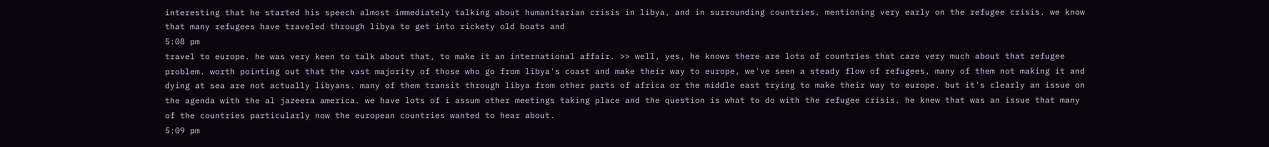interesting that he started his speech almost immediately talking about humanitarian crisis in libya, and in surrounding countries. mentioning very early on the refugee crisis. we know that many refugees have traveled through libya to get into rickety old boats and
5:08 pm
travel to europe. he was very keen to talk about that, to make it an international affair. >> well, yes, he knows there are lots of countries that care very much about that refugee problem. worth pointing out that the vast majority of those who go from libya's coast and make their way to europe, we've seen a steady flow of refugees, many of them not making it and dying at sea are not actually libyans. many of them transit through libya from other parts of africa or the middle east trying to make their way to europe. but it's clearly an issue on the agenda with the al jazeera america. we have lots of i assum other meetings taking place and the question is what to do with the refugee crisis. he knew that was an issue that many of the countries particularly now the european countries wanted to hear about.
5:09 pm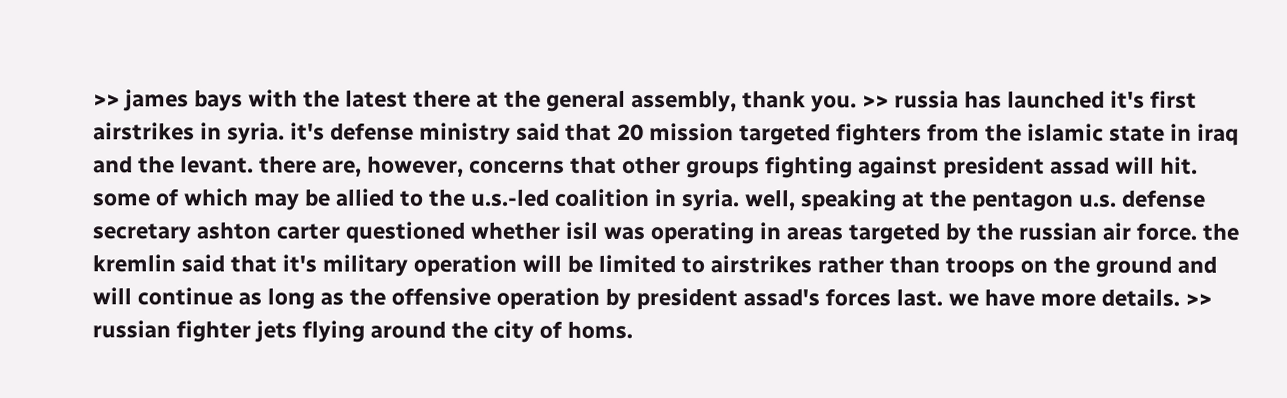>> james bays with the latest there at the general assembly, thank you. >> russia has launched it's first airstrikes in syria. it's defense ministry said that 20 mission targeted fighters from the islamic state in iraq and the levant. there are, however, concerns that other groups fighting against president assad will hit. some of which may be allied to the u.s.-led coalition in syria. well, speaking at the pentagon u.s. defense secretary ashton carter questioned whether isil was operating in areas targeted by the russian air force. the kremlin said that it's military operation will be limited to airstrikes rather than troops on the ground and will continue as long as the offensive operation by president assad's forces last. we have more details. >> russian fighter jets flying around the city of homs.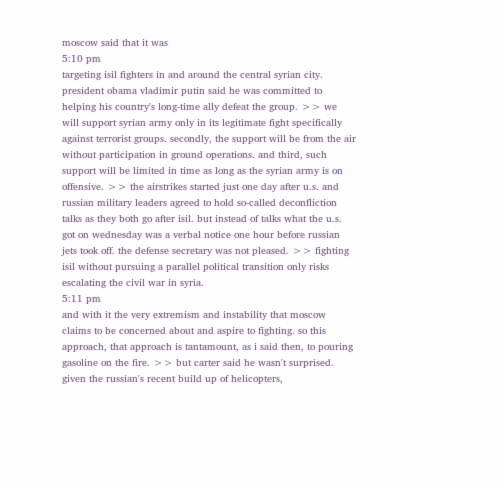moscow said that it was
5:10 pm
targeting isil fighters in and around the central syrian city. president obama vladimir putin said he was committed to helping his country's long-time ally defeat the group. >> we will support syrian army only in its legitimate fight specifically against terrorist groups. secondly, the support will be from the air without participation in ground operations. and third, such support will be limited in time as long as the syrian army is on offensive. >> the airstrikes started just one day after u.s. and russian military leaders agreed to hold so-called deconfliction talks as they both go after isil. but instead of talks what the u.s. got on wednesday was a verbal notice one hour before russian jets took off. the defense secretary was not pleased. >> fighting isil without pursuing a parallel political transition only risks escalating the civil war in syria.
5:11 pm
and with it the very extremism and instability that moscow claims to be concerned about and aspire to fighting. so this approach, that approach is tantamount, as i said then, to pouring gasoline on the fire. >> but carter said he wasn't surprised. given the russian's recent build up of helicopters,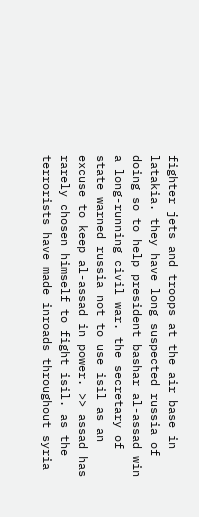fighter jets and troops at the air base in latakia. they have long suspected russia of doing so to help president bashar al-assad win a long-running civil war. the secretary of state warned russia not to use isil as an excuse to keep al-assad in power. >> assad has rarely chosen himself to fight isil. as the terrorists have made inroads throughout syria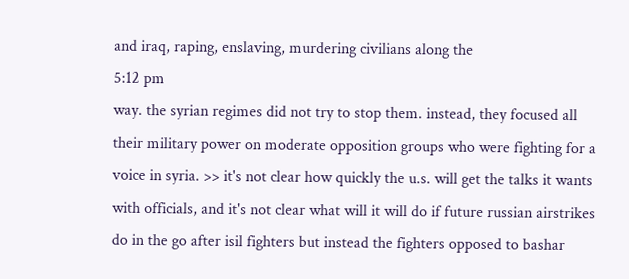and iraq, raping, enslaving, murdering civilians along the
5:12 pm
way. the syrian regimes did not try to stop them. instead, they focused all their military power on moderate opposition groups who were fighting for a voice in syria. >> it's not clear how quickly the u.s. will get the talks it wants with officials, and it's not clear what will it will do if future russian airstrikes do in the go after isil fighters but instead the fighters opposed to bashar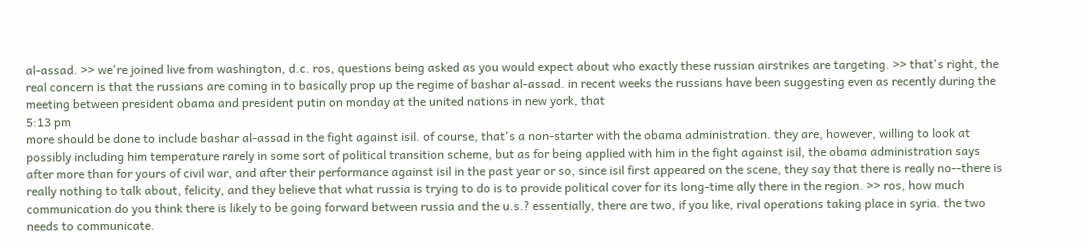al-assad. >> we're joined live from washington, d.c. ros, questions being asked as you would expect about who exactly these russian airstrikes are targeting. >> that's right, the real concern is that the russians are coming in to basically prop up the regime of bashar al-assad. in recent weeks the russians have been suggesting even as recently during the meeting between president obama and president putin on monday at the united nations in new york, that
5:13 pm
more should be done to include bashar al-assad in the fight against isil. of course, that's a non-starter with the obama administration. they are, however, willing to look at possibly including him temperature rarely in some sort of political transition scheme, but as for being applied with him in the fight against isil, the obama administration says after more than for yours of civil war, and after their performance against isil in the past year or so, since isil first appeared on the scene, they say that there is really no--there is really nothing to talk about, felicity, and they believe that what russia is trying to do is to provide political cover for its long-time ally there in the region. >> ros, how much communication do you think there is likely to be going forward between russia and the u.s.? essentially, there are two, if you like, rival operations taking place in syria. the two needs to communicate.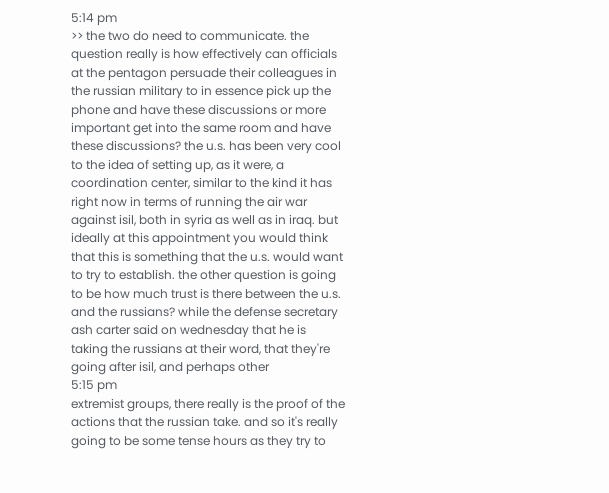5:14 pm
>> the two do need to communicate. the question really is how effectively can officials at the pentagon persuade their colleagues in the russian military to in essence pick up the phone and have these discussions or more important get into the same room and have these discussions? the u.s. has been very cool to the idea of setting up, as it were, a coordination center, similar to the kind it has right now in terms of running the air war against isil, both in syria as well as in iraq. but ideally at this appointment you would think that this is something that the u.s. would want to try to establish. the other question is going to be how much trust is there between the u.s. and the russians? while the defense secretary ash carter said on wednesday that he is taking the russians at their word, that they're going after isil, and perhaps other
5:15 pm
extremist groups, there really is the proof of the actions that the russian take. and so it's really going to be some tense hours as they try to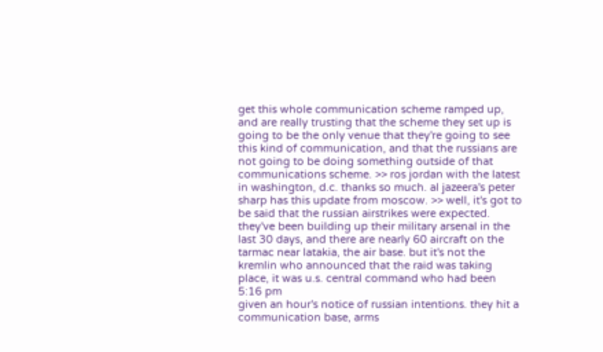get this whole communication scheme ramped up, and are really trusting that the scheme they set up is going to be the only venue that they're going to see this kind of communication, and that the russians are not going to be doing something outside of that communications scheme. >> ros jordan with the latest in washington, d.c. thanks so much. al jazeera's peter sharp has this update from moscow. >> well, it's got to be said that the russian airstrikes were expected. they've been building up their military arsenal in the last 30 days, and there are nearly 60 aircraft on the tarmac near latakia, the air base. but it's not the kremlin who announced that the raid was taking place, it was u.s. central command who had been
5:16 pm
given an hour's notice of russian intentions. they hit a communication base, arms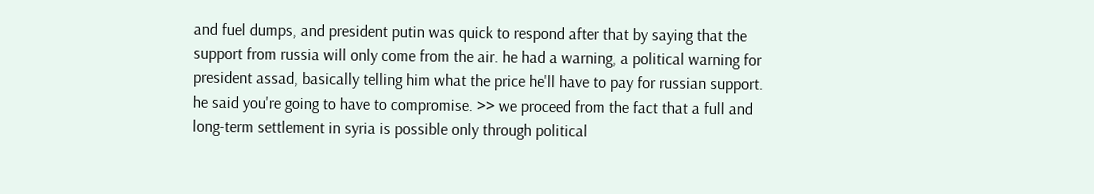and fuel dumps, and president putin was quick to respond after that by saying that the support from russia will only come from the air. he had a warning, a political warning for president assad, basically telling him what the price he'll have to pay for russian support. he said you're going to have to compromise. >> we proceed from the fact that a full and long-term settlement in syria is possible only through political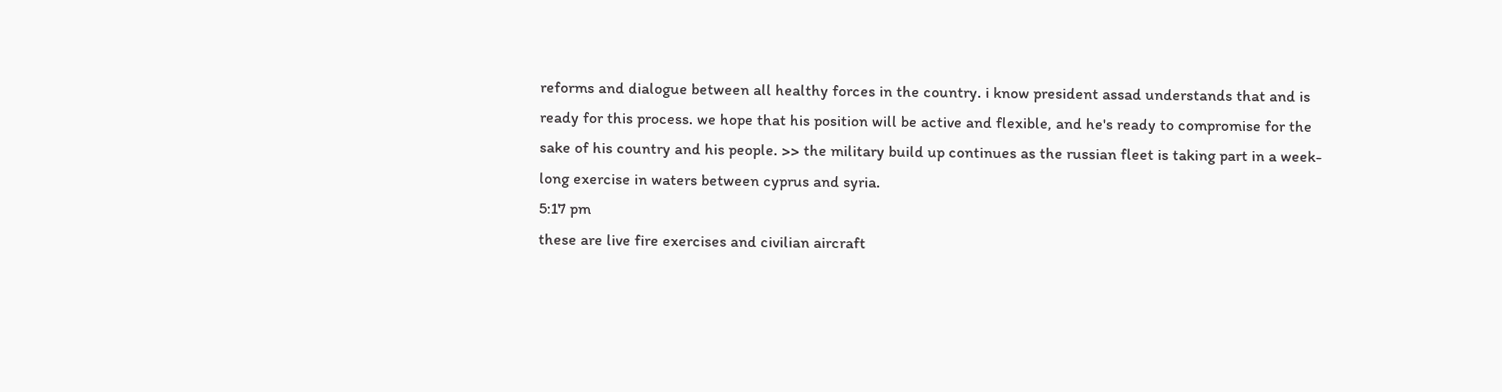reforms and dialogue between all healthy forces in the country. i know president assad understands that and is ready for this process. we hope that his position will be active and flexible, and he's ready to compromise for the sake of his country and his people. >> the military build up continues as the russian fleet is taking part in a week-long exercise in waters between cyprus and syria.
5:17 pm
these are live fire exercises and civilian aircraft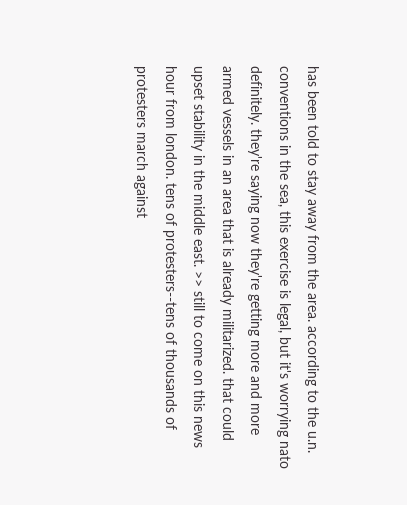has been told to stay away from the area. according to the u.n. conventions in the sea, this exercise is legal, but it's worrying nato definitely. they're saying now they're getting more and more armed vessels in an area that is already militarized. that could upset stability in the middle east. >> still to come on this news hour from london. tens of protesters--tens of thousands of protesters march against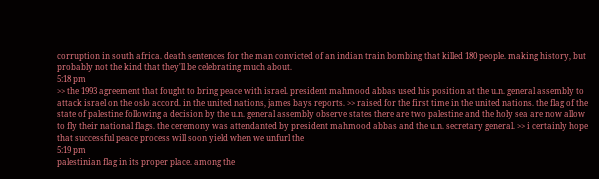corruption in south africa. death sentences for the man convicted of an indian train bombing that killed 180 people. making history, but probably not the kind that they'll be celebrating much about.
5:18 pm
>> the 1993 agreement that fought to bring peace with israel. president mahmood abbas used his position at the u.n. general assembly to attack israel on the oslo accord. in the united nations, james bays reports. >> raised for the first time in the united nations. the flag of the state of palestine following a decision by the u.n. general assembly observe states there are two palestine and the holy sea are now allow to fly their national flags. the ceremony was attendanted by president mahmood abbas and the u.n. secretary general. >> i certainly hope that successful peace process will soon yield when we unfurl the
5:19 pm
palestinian flag in its proper place. among the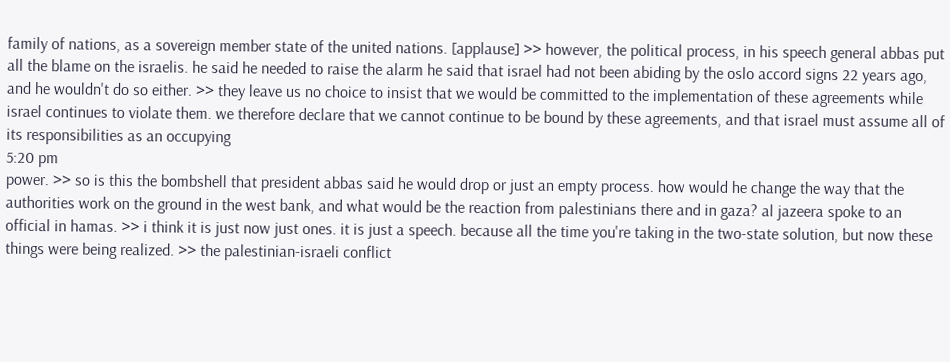family of nations, as a sovereign member state of the united nations. [applause] >> however, the political process, in his speech general abbas put all the blame on the israelis. he said he needed to raise the alarm he said that israel had not been abiding by the oslo accord signs 22 years ago, and he wouldn't do so either. >> they leave us no choice to insist that we would be committed to the implementation of these agreements while israel continues to violate them. we therefore declare that we cannot continue to be bound by these agreements, and that israel must assume all of its responsibilities as an occupying
5:20 pm
power. >> so is this the bombshell that president abbas said he would drop or just an empty process. how would he change the way that the authorities work on the ground in the west bank, and what would be the reaction from palestinians there and in gaza? al jazeera spoke to an official in hamas. >> i think it is just now just ones. it is just a speech. because all the time you're taking in the two-state solution, but now these things were being realized. >> the palestinian-israeli conflict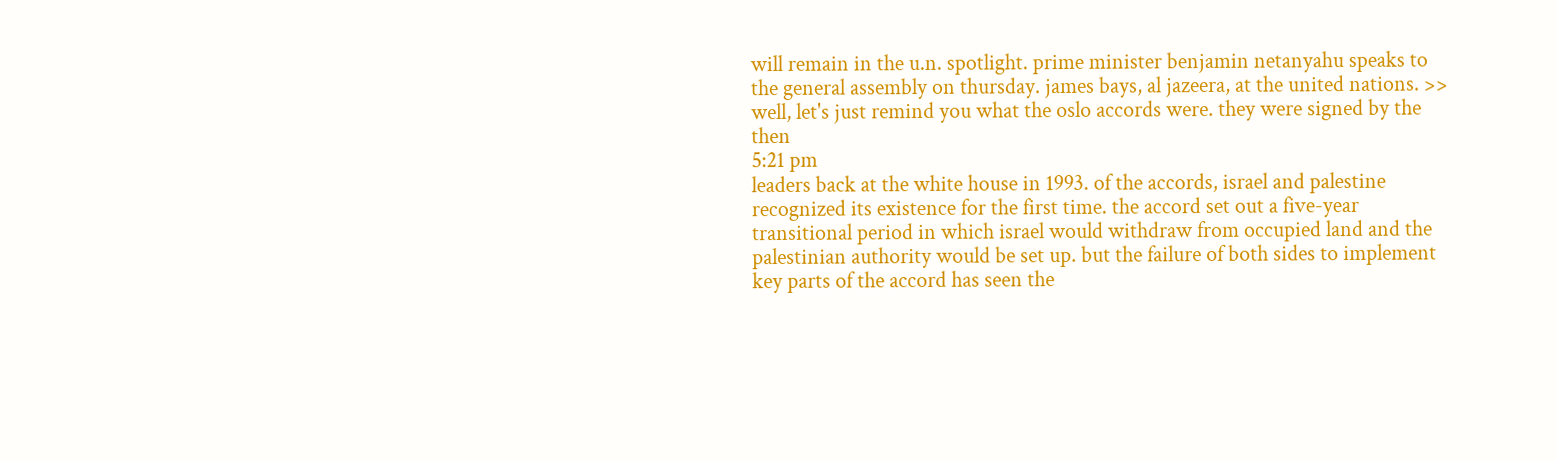will remain in the u.n. spotlight. prime minister benjamin netanyahu speaks to the general assembly on thursday. james bays, al jazeera, at the united nations. >> well, let's just remind you what the oslo accords were. they were signed by the then
5:21 pm
leaders back at the white house in 1993. of the accords, israel and palestine recognized its existence for the first time. the accord set out a five-year transitional period in which israel would withdraw from occupied land and the palestinian authority would be set up. but the failure of both sides to implement key parts of the accord has seen the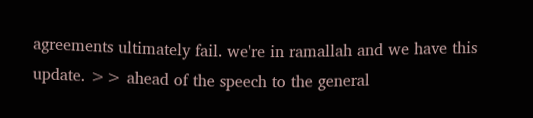agreements ultimately fail. we're in ramallah and we have this update. >> ahead of the speech to the general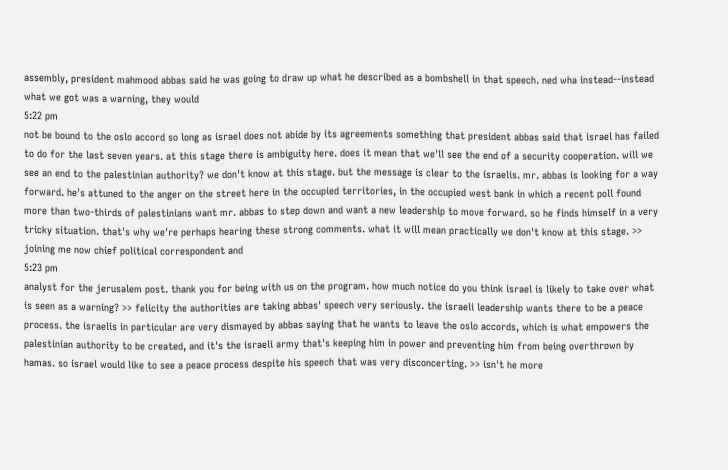assembly, president mahmood abbas said he was going to draw up what he described as a bombshell in that speech. ned wha instead--instead what we got was a warning, they would
5:22 pm
not be bound to the oslo accord so long as israel does not abide by its agreements something that president abbas said that israel has failed to do for the last seven years. at this stage there is ambiguity here. does it mean that we'll see the end of a security cooperation. will we see an end to the palestinian authority? we don't know at this stage. but the message is clear to the israelis. mr. abbas is looking for a way forward. he's attuned to the anger on the street here in the occupied territories, in the occupied west bank in which a recent poll found more than two-thirds of palestinians want mr. abbas to step down and want a new leadership to move forward. so he finds himself in a very tricky situation. that's why we're perhaps hearing these strong comments. what it will mean practically we don't know at this stage. >> joining me now chief political correspondent and
5:23 pm
analyst for the jerusalem post. thank you for being with us on the program. how much notice do you think israel is likely to take over what is seen as a warning? >> felicity the authorities are taking abbas' speech very seriously. the israeli leadership wants there to be a peace process. the israelis in particular are very dismayed by abbas saying that he wants to leave the oslo accords, which is what empowers the palestinian authority to be created, and it's the israeli army that's keeping him in power and preventing him from being overthrown by hamas. so israel would like to see a peace process despite his speech that was very disconcerting. >> isn't he more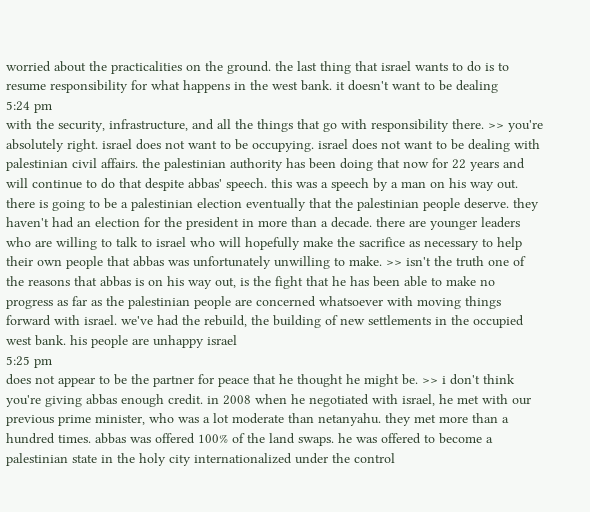worried about the practicalities on the ground. the last thing that israel wants to do is to resume responsibility for what happens in the west bank. it doesn't want to be dealing
5:24 pm
with the security, infrastructure, and all the things that go with responsibility there. >> you're absolutely right. israel does not want to be occupying. israel does not want to be dealing with palestinian civil affairs. the palestinian authority has been doing that now for 22 years and will continue to do that despite abbas' speech. this was a speech by a man on his way out. there is going to be a palestinian election eventually that the palestinian people deserve. they haven't had an election for the president in more than a decade. there are younger leaders who are willing to talk to israel who will hopefully make the sacrifice as necessary to help their own people that abbas was unfortunately unwilling to make. >> isn't the truth one of the reasons that abbas is on his way out, is the fight that he has been able to make no progress as far as the palestinian people are concerned whatsoever with moving things forward with israel. we've had the rebuild, the building of new settlements in the occupied west bank. his people are unhappy israel
5:25 pm
does not appear to be the partner for peace that he thought he might be. >> i don't think you're giving abbas enough credit. in 2008 when he negotiated with israel, he met with our previous prime minister, who was a lot moderate than netanyahu. they met more than a hundred times. abbas was offered 100% of the land swaps. he was offered to become a palestinian state in the holy city internationalized under the control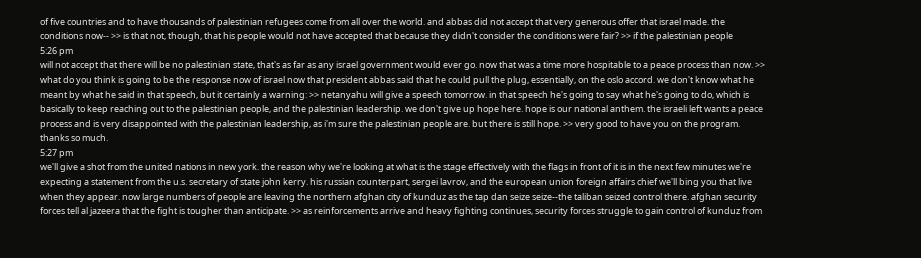of five countries and to have thousands of palestinian refugees come from all over the world. and abbas did not accept that very generous offer that israel made. the conditions now-- >> is that not, though, that his people would not have accepted that because they didn't consider the conditions were fair? >> if the palestinian people
5:26 pm
will not accept that there will be no palestinian state, that's as far as any israel government would ever go. now that was a time more hospitable to a peace process than now. >> what do you think is going to be the response now of israel now that president abbas said that he could pull the plug, essentially, on the oslo accord. we don't know what he meant by what he said in that speech, but it certainly a warning: >> netanyahu will give a speech tomorrow. in that speech he's going to say what he's going to do, which is basically to keep reaching out to the palestinian people, and the palestinian leadership. we don't give up hope here. hope is our national anthem. the israeli left wants a peace process and is very disappointed with the palestinian leadership, as i'm sure the palestinian people are. but there is still hope. >> very good to have you on the program. thanks so much.
5:27 pm
we'll give a shot from the united nations in new york. the reason why we're looking at what is the stage effectively with the flags in front of it is in the next few minutes we're expecting a statement from the u.s. secretary of state john kerry. his russian counterpart, sergei lavrov, and the european union foreign affairs chief we'll bing you that live when they appear. now large numbers of people are leaving the northern afghan city of kunduz as the tap dan seize seize--the taliban seized control there. afghan security forces tell al jazeera that the fight is tougher than anticipate. >> as reinforcements arrive and heavy fighting continues, security forces struggle to gain control of kunduz from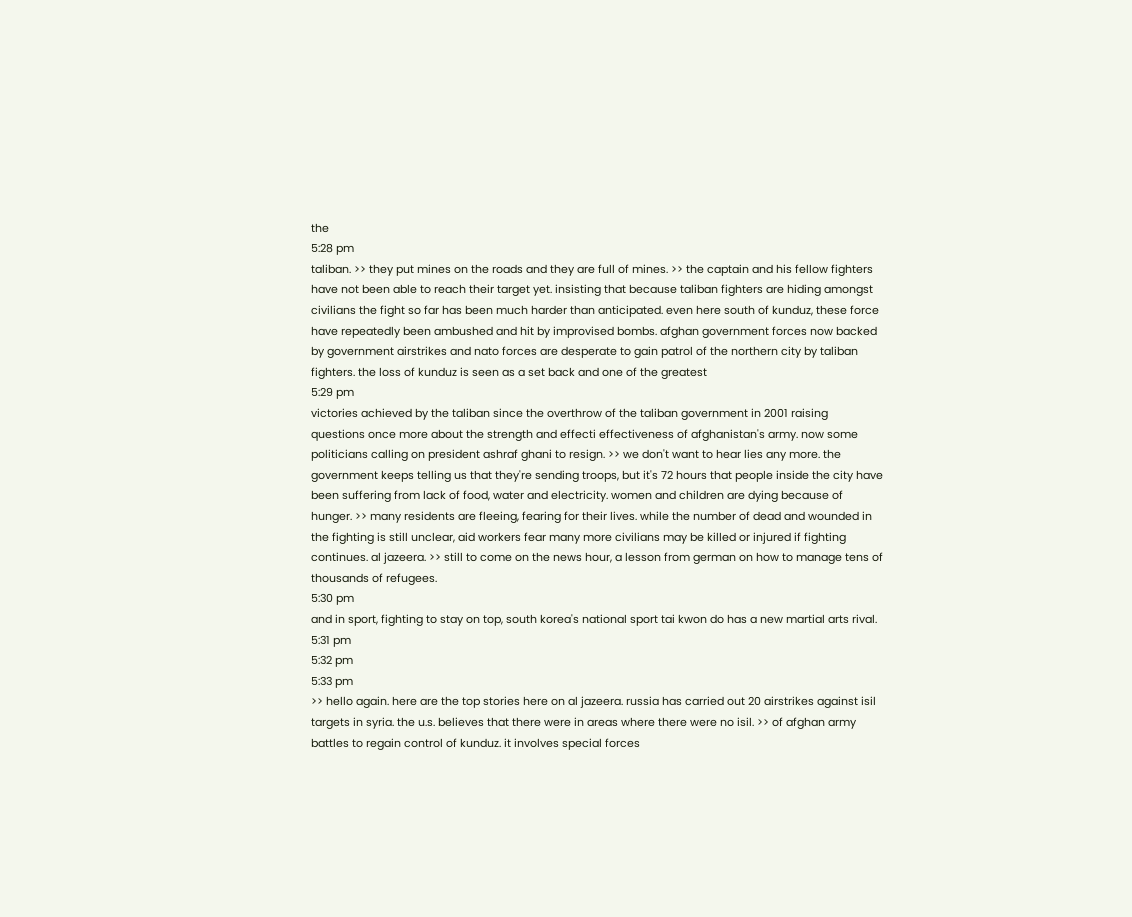the
5:28 pm
taliban. >> they put mines on the roads and they are full of mines. >> the captain and his fellow fighters have not been able to reach their target yet. insisting that because taliban fighters are hiding amongst civilians the fight so far has been much harder than anticipated. even here south of kunduz, these force have repeatedly been ambushed and hit by improvised bombs. afghan government forces now backed by government airstrikes and nato forces are desperate to gain patrol of the northern city by taliban fighters. the loss of kunduz is seen as a set back and one of the greatest
5:29 pm
victories achieved by the taliban since the overthrow of the taliban government in 2001 raising questions once more about the strength and effecti effectiveness of afghanistan's army. now some politicians calling on president ashraf ghani to resign. >> we don't want to hear lies any more. the government keeps telling us that they're sending troops, but it's 72 hours that people inside the city have been suffering from lack of food, water and electricity. women and children are dying because of hunger. >> many residents are fleeing, fearing for their lives. while the number of dead and wounded in the fighting is still unclear, aid workers fear many more civilians may be killed or injured if fighting continues. al jazeera. >> still to come on the news hour, a lesson from german on how to manage tens of thousands of refugees.
5:30 pm
and in sport, fighting to stay on top, south korea's national sport tai kwon do has a new martial arts rival.
5:31 pm
5:32 pm
5:33 pm
>> hello again. here are the top stories here on al jazeera. russia has carried out 20 airstrikes against isil targets in syria. the u.s. believes that there were in areas where there were no isil. >> of afghan army battles to regain control of kunduz. it involves special forces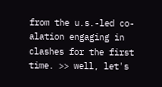from the u.s.-led co-alation engaging in clashes for the first time. >> well, let's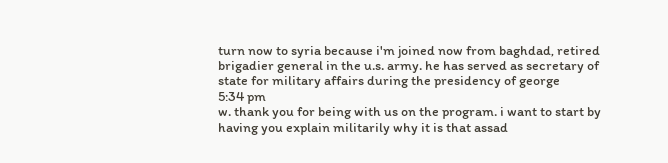turn now to syria because i'm joined now from baghdad, retired brigadier general in the u.s. army. he has served as secretary of state for military affairs during the presidency of george
5:34 pm
w. thank you for being with us on the program. i want to start by having you explain militarily why it is that assad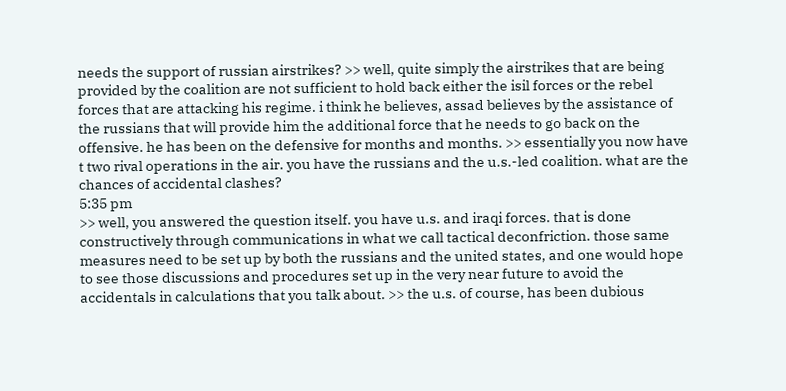needs the support of russian airstrikes? >> well, quite simply the airstrikes that are being provided by the coalition are not sufficient to hold back either the isil forces or the rebel forces that are attacking his regime. i think he believes, assad believes by the assistance of the russians that will provide him the additional force that he needs to go back on the offensive. he has been on the defensive for months and months. >> essentially you now have t two rival operations in the air. you have the russians and the u.s.-led coalition. what are the chances of accidental clashes?
5:35 pm
>> well, you answered the question itself. you have u.s. and iraqi forces. that is done constructively through communications in what we call tactical deconfriction. those same measures need to be set up by both the russians and the united states, and one would hope to see those discussions and procedures set up in the very near future to avoid the accidentals in calculations that you talk about. >> the u.s. of course, has been dubious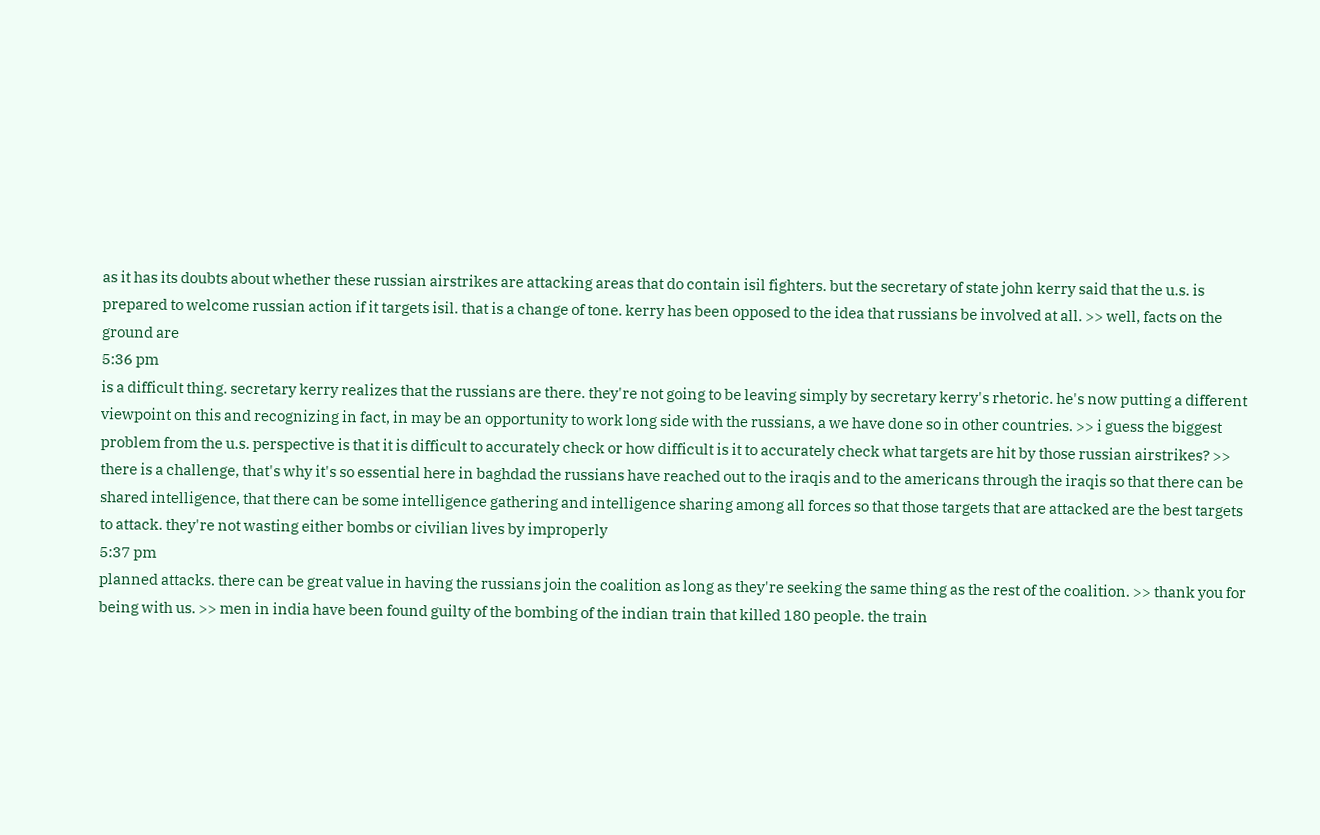as it has its doubts about whether these russian airstrikes are attacking areas that do contain isil fighters. but the secretary of state john kerry said that the u.s. is prepared to welcome russian action if it targets isil. that is a change of tone. kerry has been opposed to the idea that russians be involved at all. >> well, facts on the ground are
5:36 pm
is a difficult thing. secretary kerry realizes that the russians are there. they're not going to be leaving simply by secretary kerry's rhetoric. he's now putting a different viewpoint on this and recognizing in fact, in may be an opportunity to work long side with the russians, a we have done so in other countries. >> i guess the biggest problem from the u.s. perspective is that it is difficult to accurately check or how difficult is it to accurately check what targets are hit by those russian airstrikes? >> there is a challenge, that's why it's so essential here in baghdad the russians have reached out to the iraqis and to the americans through the iraqis so that there can be shared intelligence, that there can be some intelligence gathering and intelligence sharing among all forces so that those targets that are attacked are the best targets to attack. they're not wasting either bombs or civilian lives by improperly
5:37 pm
planned attacks. there can be great value in having the russians join the coalition as long as they're seeking the same thing as the rest of the coalition. >> thank you for being with us. >> men in india have been found guilty of the bombing of the indian train that killed 180 people. the train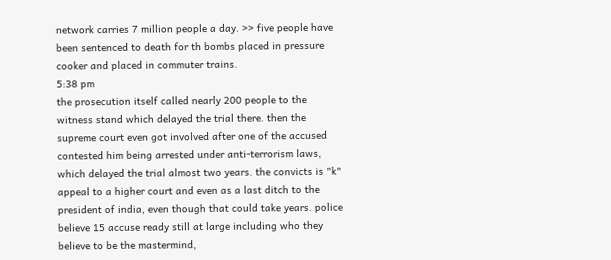network carries 7 million people a day. >> five people have been sentenced to death for th bombs placed in pressure cooker and placed in commuter trains.
5:38 pm
the prosecution itself called nearly 200 people to the witness stand which delayed the trial there. then the supreme court even got involved after one of the accused contested him being arrested under anti-terrorism laws, which delayed the trial almost two years. the convicts is "k" appeal to a higher court and even as a last ditch to the president of india, even though that could take years. police believe 15 accuse ready still at large including who they believe to be the mastermind,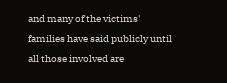and many of the victims' families have said publicly until all those involved are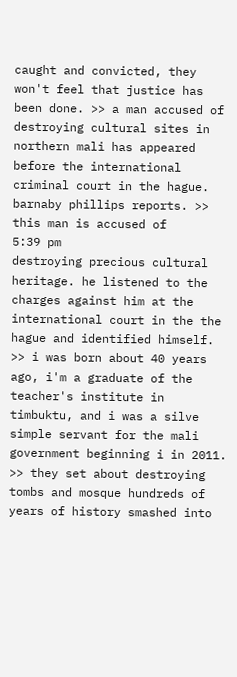caught and convicted, they won't feel that justice has been done. >> a man accused of destroying cultural sites in northern mali has appeared before the international criminal court in the hague. barnaby phillips reports. >> this man is accused of
5:39 pm
destroying precious cultural heritage. he listened to the charges against him at the international court in the the hague and identified himself. >> i was born about 40 years ago, i'm a graduate of the teacher's institute in timbuktu, and i was a silve simple servant for the mali government beginning i in 2011. >> they set about destroying tombs and mosque hundreds of years of history smashed into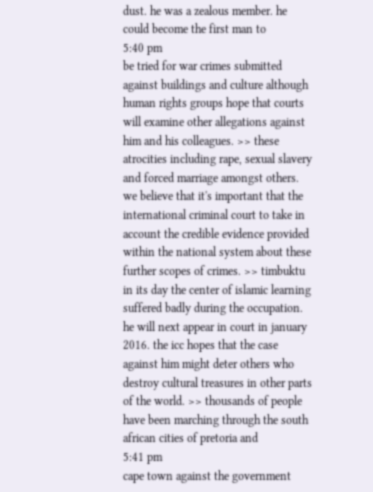dust. he was a zealous member. he could become the first man to
5:40 pm
be tried for war crimes submitted against buildings and culture although human rights groups hope that courts will examine other allegations against him and his colleagues. >> these atrocities including rape, sexual slavery and forced marriage amongst others. we believe that it's important that the international criminal court to take in account the credible evidence provided within the national system about these further scopes of crimes. >> timbuktu in its day the center of islamic learning suffered badly during the occupation. he will next appear in court in january 2016. the icc hopes that the case against him might deter others who destroy cultural treasures in other parts of the world. >> thousands of people have been marching through the south african cities of pretoria and
5:41 pm
cape town against the government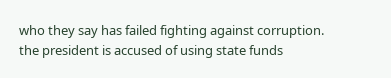who they say has failed fighting against corruption. the president is accused of using state funds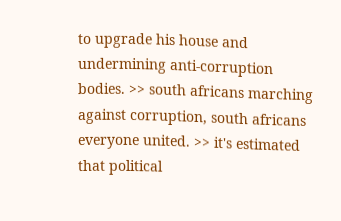to upgrade his house and undermining anti-corruption bodies. >> south africans marching against corruption, south africans everyone united. >> it's estimated that political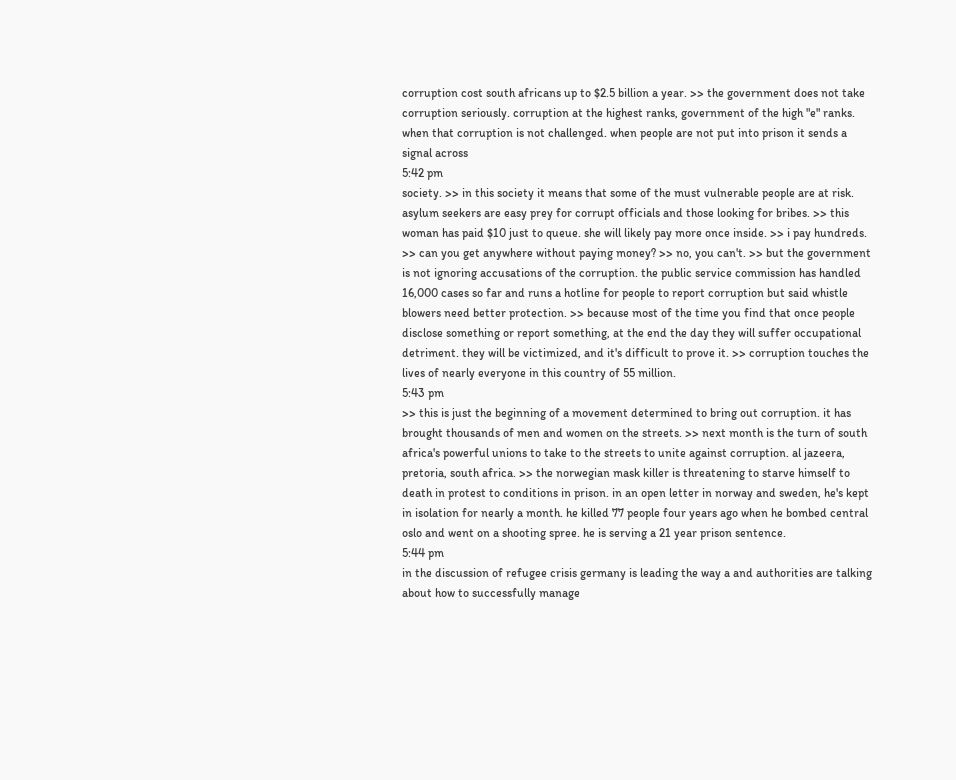corruption cost south africans up to $2.5 billion a year. >> the government does not take corruption seriously. corruption at the highest ranks, government of the high "e" ranks. when that corruption is not challenged. when people are not put into prison it sends a signal across
5:42 pm
society. >> in this society it means that some of the must vulnerable people are at risk. asylum seekers are easy prey for corrupt officials and those looking for bribes. >> this woman has paid $10 just to queue. she will likely pay more once inside. >> i pay hundreds. >> can you get anywhere without paying money? >> no, you can't. >> but the government is not ignoring accusations of the corruption. the public service commission has handled 16,000 cases so far and runs a hotline for people to report corruption but said whistle blowers need better protection. >> because most of the time you find that once people disclose something or report something, at the end the day they will suffer occupational detriment. they will be victimized, and it's difficult to prove it. >> corruption touches the lives of nearly everyone in this country of 55 million.
5:43 pm
>> this is just the beginning of a movement determined to bring out corruption. it has brought thousands of men and women on the streets. >> next month is the turn of south africa's powerful unions to take to the streets to unite against corruption. al jazeera, pretoria, south africa. >> the norwegian mask killer is threatening to starve himself to death in protest to conditions in prison. in an open letter in norway and sweden, he's kept in isolation for nearly a month. he killed 77 people four years ago when he bombed central oslo and went on a shooting spree. he is serving a 21 year prison sentence.
5:44 pm
in the discussion of refugee crisis germany is leading the way a and authorities are talking about how to successfully manage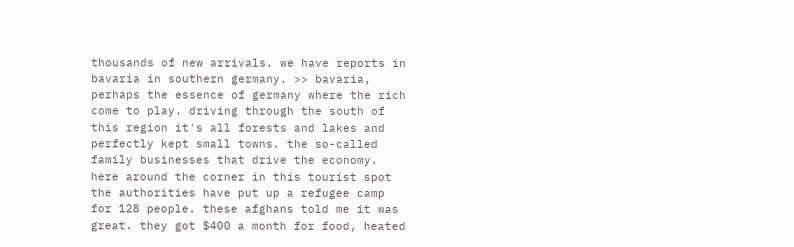thousands of new arrivals. we have reports in bavaria in southern germany. >> bavaria, perhaps the essence of germany where the rich come to play. driving through the south of this region it's all forests and lakes and perfectly kept small towns. the so-called family businesses that drive the economy. here around the corner in this tourist spot the authorities have put up a refugee camp for 128 people. these afghans told me it was great. they got $400 a month for food, heated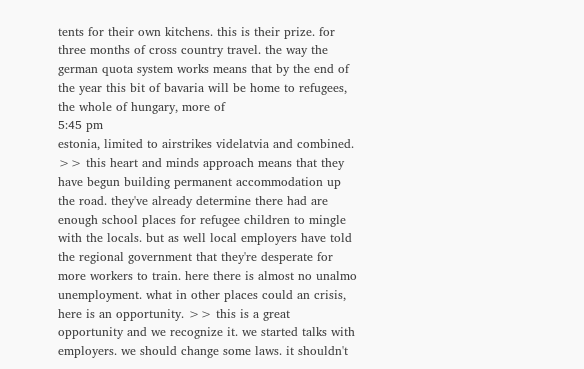tents for their own kitchens. this is their prize. for three months of cross country travel. the way the german quota system works means that by the end of the year this bit of bavaria will be home to refugees, the whole of hungary, more of
5:45 pm
estonia, limited to airstrikes videlatvia and combined. >> this heart and minds approach means that they have begun building permanent accommodation up the road. they've already determine there had are enough school places for refugee children to mingle with the locals. but as well local employers have told the regional government that they're desperate for more workers to train. here there is almost no unalmo unemployment. what in other places could an crisis, here is an opportunity. >> this is a great opportunity and we recognize it. we started talks with employers. we should change some laws. it shouldn't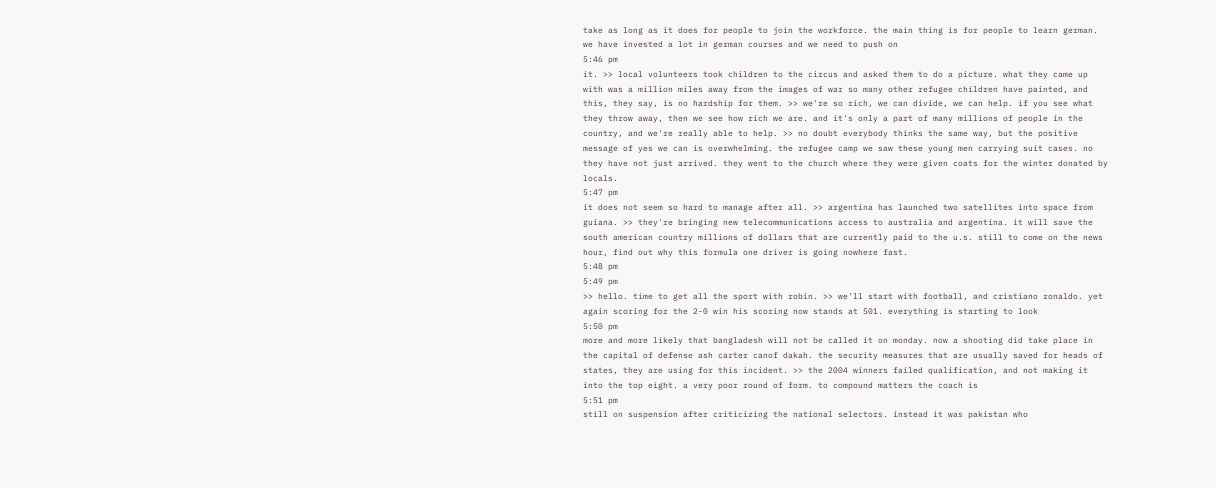take as long as it does for people to join the workforce. the main thing is for people to learn german. we have invested a lot in german courses and we need to push on
5:46 pm
it. >> local volunteers took children to the circus and asked them to do a picture. what they came up with was a million miles away from the images of war so many other refugee children have painted, and this, they say, is no hardship for them. >> we're so rich, we can divide, we can help. if you see what they throw away, then we see how rich we are. and it's only a part of many millions of people in the country, and we're really able to help. >> no doubt everybody thinks the same way, but the positive message of yes we can is overwhelming. the refugee camp we saw these young men carrying suit cases. no they have not just arrived. they went to the church where they were given coats for the winter donated by locals.
5:47 pm
it does not seem so hard to manage after all. >> argentina has launched two satellites into space from guiana. >> they're bringing new telecommunications access to australia and argentina. it will save the south american country millions of dollars that are currently paid to the u.s. still to come on the news hour, find out why this formula one driver is going nowhere fast.
5:48 pm
5:49 pm
>> hello. time to get all the sport with robin. >> we'll start with football, and cristiano ronaldo. yet again scoring for the 2-0 win his scoring now stands at 501. everything is starting to look
5:50 pm
more and more likely that bangladesh will not be called it on monday. now a shooting did take place in the capital of defense ash carter canof dakah. the security measures that are usually saved for heads of states, they are using for this incident. >> the 2004 winners failed qualification, and not making it into the top eight. a very poor round of form. to compound matters the coach is
5:51 pm
still on suspension after criticizing the national selectors. instead it was pakistan who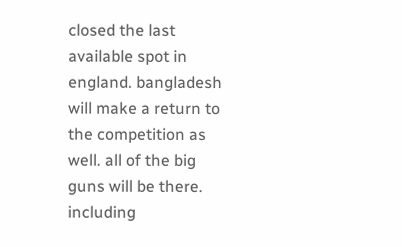closed the last available spot in england. bangladesh will make a return to the competition as well. all of the big guns will be there. including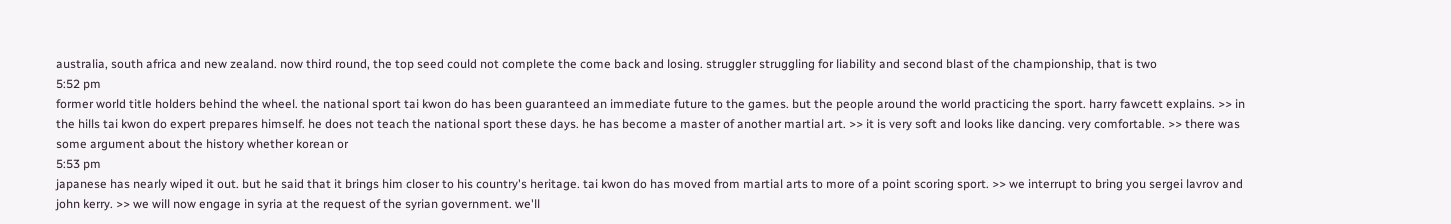australia, south africa and new zealand. now third round, the top seed could not complete the come back and losing. struggler struggling for liability and second blast of the championship, that is two
5:52 pm
former world title holders behind the wheel. the national sport tai kwon do has been guaranteed an immediate future to the games. but the people around the world practicing the sport. harry fawcett explains. >> in the hills tai kwon do expert prepares himself. he does not teach the national sport these days. he has become a master of another martial art. >> it is very soft and looks like dancing. very comfortable. >> there was some argument about the history whether korean or
5:53 pm
japanese has nearly wiped it out. but he said that it brings him closer to his country's heritage. tai kwon do has moved from martial arts to more of a point scoring sport. >> we interrupt to bring you sergei lavrov and john kerry. >> we will now engage in syria at the request of the syrian government. we'll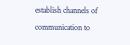establish channels of communication to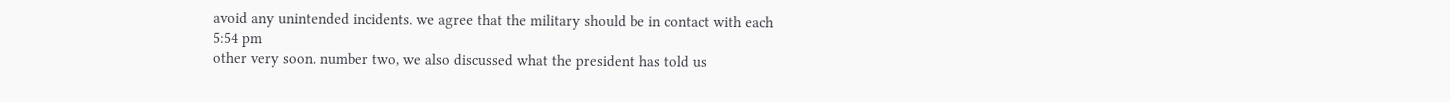avoid any unintended incidents. we agree that the military should be in contact with each
5:54 pm
other very soon. number two, we also discussed what the president has told us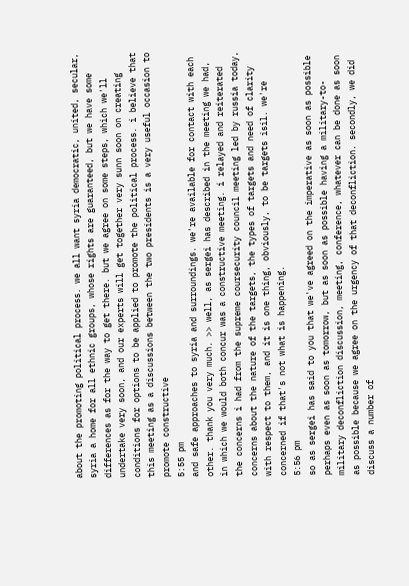about the promoting political process. we all want syria democratic, united, secular, syria a home for all ethnic groups, whose rights are guaranteed, but we have some differences as for the way to get there. but we agree on some steps, which we'll undertake very soon, and our experts will get together very sunn soon on creating conditions for options to be applied to promote the political process. i believe that this meeting as a discussions between the two presidents is a very useful occasion to promote constructive
5:55 pm
and safe approaches to syria and surroundings. we're available for contact with each other. thank you very much. >> well, as sergei has described in the meeting we had, in which we would both concur was a constructive meeting. i relayed and reiterated the concerns i had from the supreme coursecurity council meeting led by russia today, concerns about the nature of the targets, the types of targets and need of clarity with respect to them, and it is one thing, obviously, to be targets isil. we're concerned if that's not what is happening.
5:56 pm
so as sergei has said to you that we've agreed on the imperative as soon as possible perhaps even as soon as tomorrow, but as soon as possible having a military-to-military deconfliction discussion, meeting, conference, whatever can be done as soon as possible because we agree on the urgency of that deconfliction. secondly, we did discuss a number of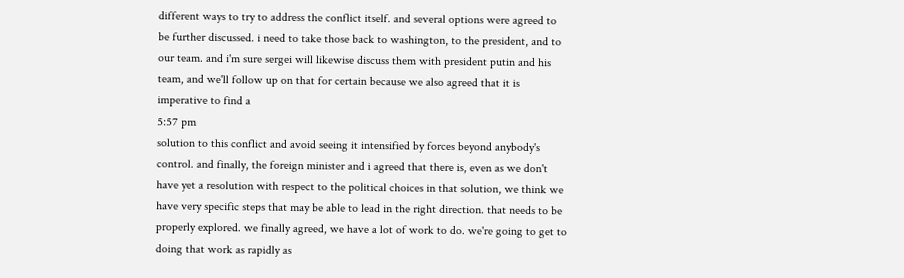different ways to try to address the conflict itself. and several options were agreed to be further discussed. i need to take those back to washington, to the president, and to our team. and i'm sure sergei will likewise discuss them with president putin and his team, and we'll follow up on that for certain because we also agreed that it is imperative to find a
5:57 pm
solution to this conflict and avoid seeing it intensified by forces beyond anybody's control. and finally, the foreign minister and i agreed that there is, even as we don't have yet a resolution with respect to the political choices in that solution, we think we have very specific steps that may be able to lead in the right direction. that needs to be properly explored. we finally agreed, we have a lot of work to do. we're going to get to doing that work as rapidly as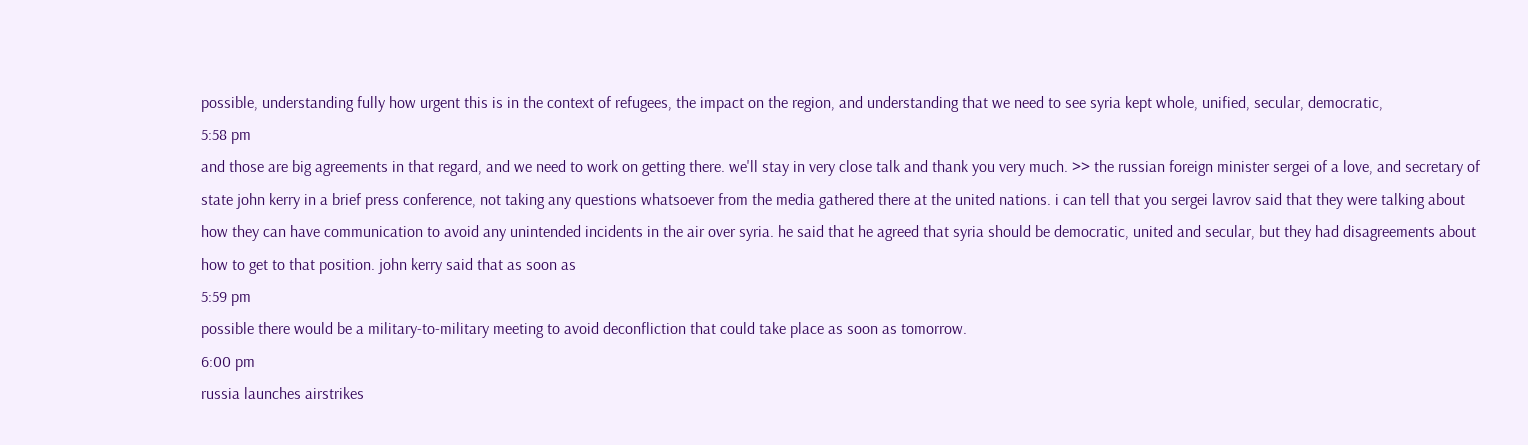possible, understanding fully how urgent this is in the context of refugees, the impact on the region, and understanding that we need to see syria kept whole, unified, secular, democratic,
5:58 pm
and those are big agreements in that regard, and we need to work on getting there. we'll stay in very close talk and thank you very much. >> the russian foreign minister sergei of a love, and secretary of state john kerry in a brief press conference, not taking any questions whatsoever from the media gathered there at the united nations. i can tell that you sergei lavrov said that they were talking about how they can have communication to avoid any unintended incidents in the air over syria. he said that he agreed that syria should be democratic, united and secular, but they had disagreements about how to get to that position. john kerry said that as soon as
5:59 pm
possible there would be a military-to-military meeting to avoid deconfliction that could take place as soon as tomorrow.
6:00 pm
russia launches airstrikes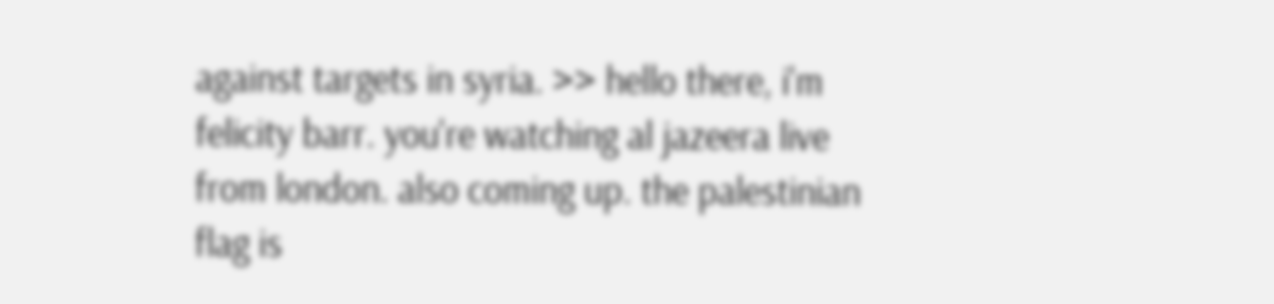against targets in syria. >> hello there, i'm felicity barr. you're watching al jazeera live from london. also coming up. the palestinian flag is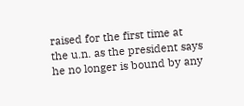raised for the first time at the u.n. as the president says he no longer is bound by any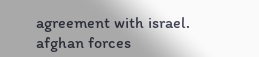agreement with israel. afghan forces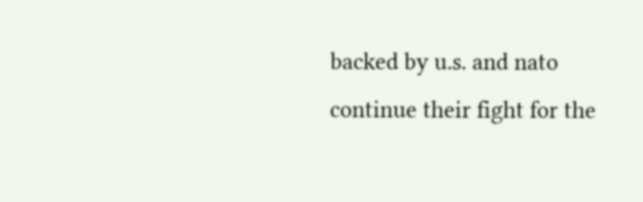backed by u.s. and nato continue their fight for the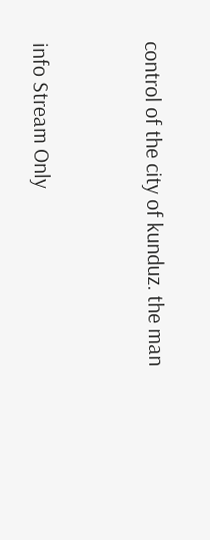control of the city of kunduz. the man


info Stream Only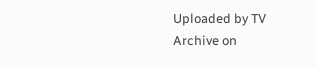Uploaded by TV Archive on